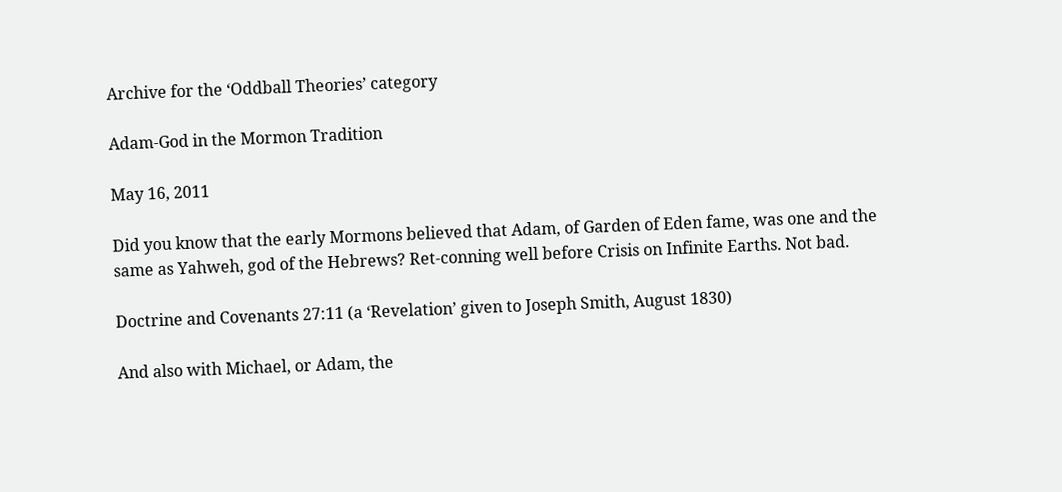Archive for the ‘Oddball Theories’ category

Adam-God in the Mormon Tradition

May 16, 2011

Did you know that the early Mormons believed that Adam, of Garden of Eden fame, was one and the same as Yahweh, god of the Hebrews? Ret-conning well before Crisis on Infinite Earths. Not bad.

Doctrine and Covenants 27:11 (a ‘Revelation’ given to Joseph Smith, August 1830)

And also with Michael, or Adam, the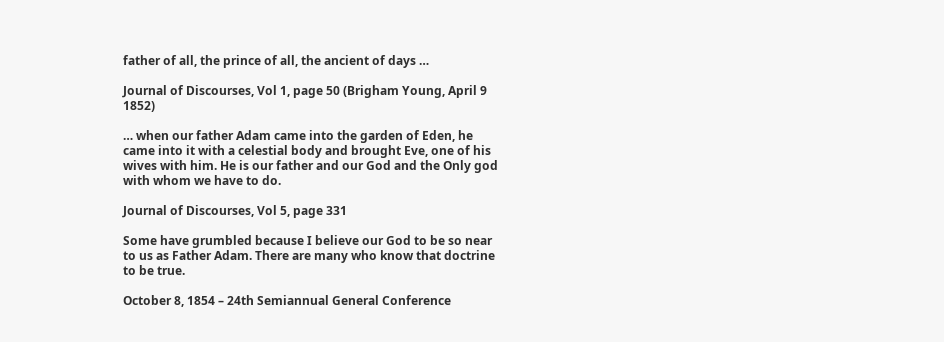father of all, the prince of all, the ancient of days …

Journal of Discourses, Vol 1, page 50 (Brigham Young, April 9 1852)

… when our father Adam came into the garden of Eden, he came into it with a celestial body and brought Eve, one of his wives with him. He is our father and our God and the Only god with whom we have to do.

Journal of Discourses, Vol 5, page 331

Some have grumbled because I believe our God to be so near to us as Father Adam. There are many who know that doctrine to be true.

October 8, 1854 – 24th Semiannual General Conference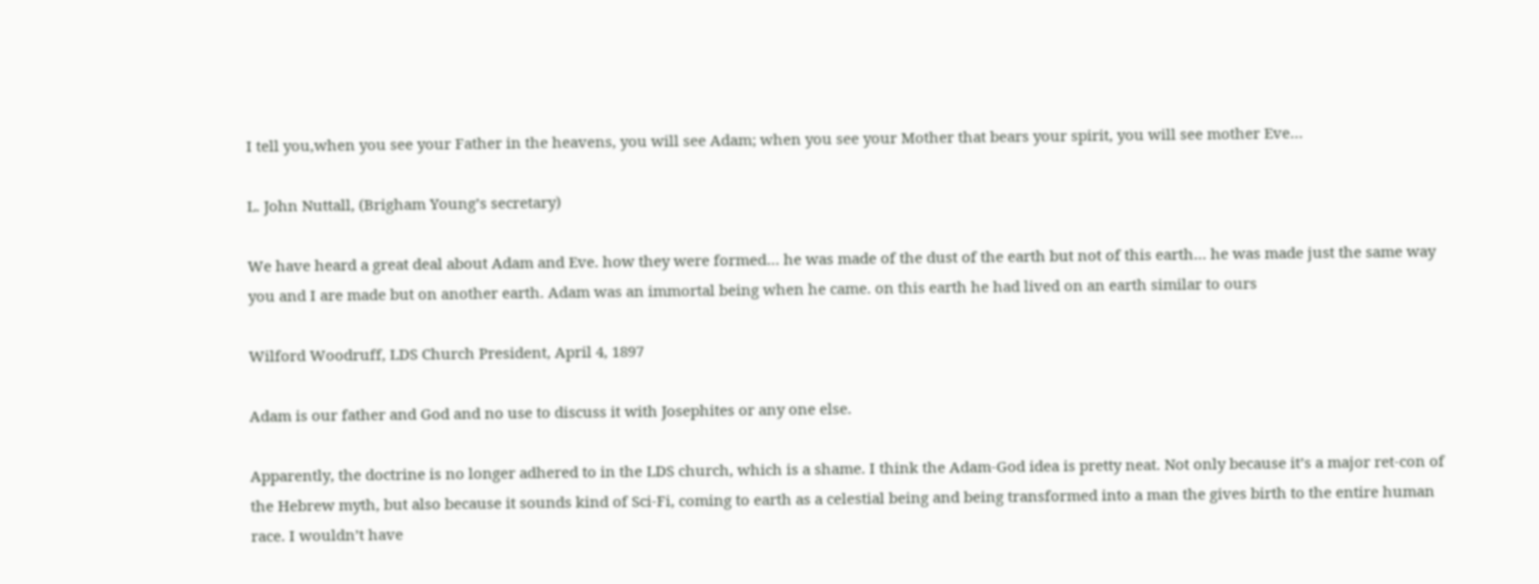I tell you,when you see your Father in the heavens, you will see Adam; when you see your Mother that bears your spirit, you will see mother Eve…

L. John Nuttall, (Brigham Young’s secretary)

We have heard a great deal about Adam and Eve. how they were formed… he was made of the dust of the earth but not of this earth… he was made just the same way you and I are made but on another earth. Adam was an immortal being when he came. on this earth he had lived on an earth similar to ours

Wilford Woodruff, LDS Church President, April 4, 1897

Adam is our father and God and no use to discuss it with Josephites or any one else.

Apparently, the doctrine is no longer adhered to in the LDS church, which is a shame. I think the Adam-God idea is pretty neat. Not only because it’s a major ret-con of the Hebrew myth, but also because it sounds kind of Sci-Fi, coming to earth as a celestial being and being transformed into a man the gives birth to the entire human race. I wouldn’t have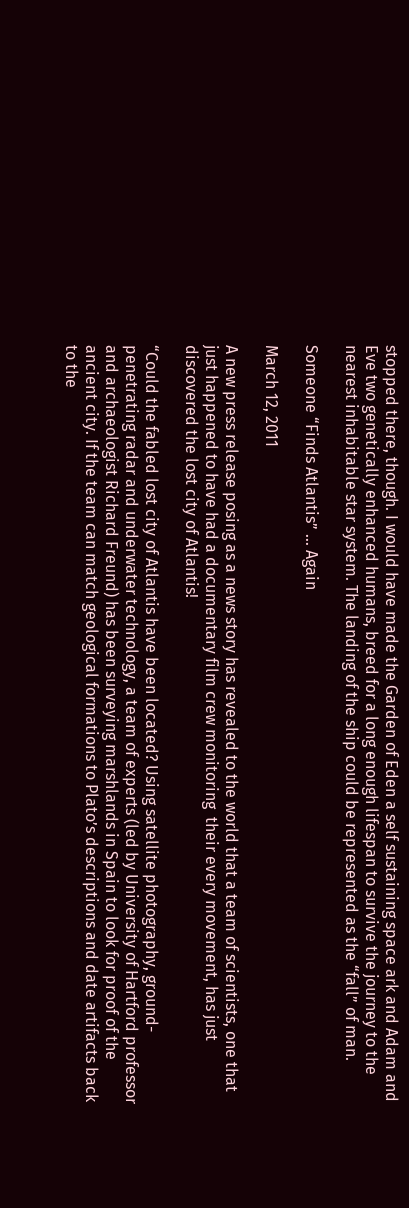stopped there, though. I would have made the Garden of Eden a self sustaining space ark and Adam and Eve two genetically enhanced humans, breed for a long enough lifespan to survive the journey to the nearest inhabitable star system. The landing of the ship could be represented as the “fall” of man.

Someone “Finds Atlantis” … Again

March 12, 2011

A new press release posing as a news story has revealed to the world that a team of scientists, one that just happened to have had a documentary film crew monitoring  their every movement, has just discovered the lost city of Atlantis!

“Could the fabled lost city of Atlantis have been located? Using satellite photography, ground-penetrating radar and underwater technology, a team of experts (led by University of Hartford professor and archaeologist Richard Freund) has been surveying marshlands in Spain to look for proof of the ancient city. If the team can match geological formations to Plato’s descriptions and date artifacts back to the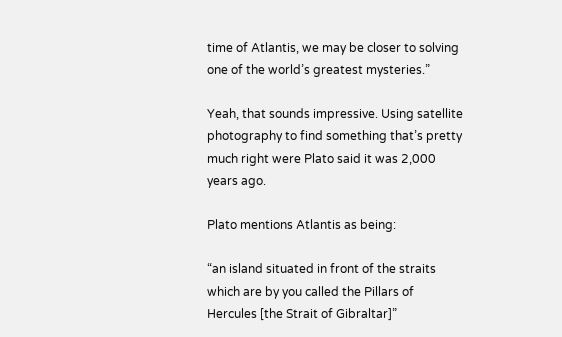time of Atlantis, we may be closer to solving one of the world’s greatest mysteries.”

Yeah, that sounds impressive. Using satellite photography to find something that’s pretty much right were Plato said it was 2,000 years ago.

Plato mentions Atlantis as being:

“an island situated in front of the straits which are by you called the Pillars of Hercules [the Strait of Gibraltar]”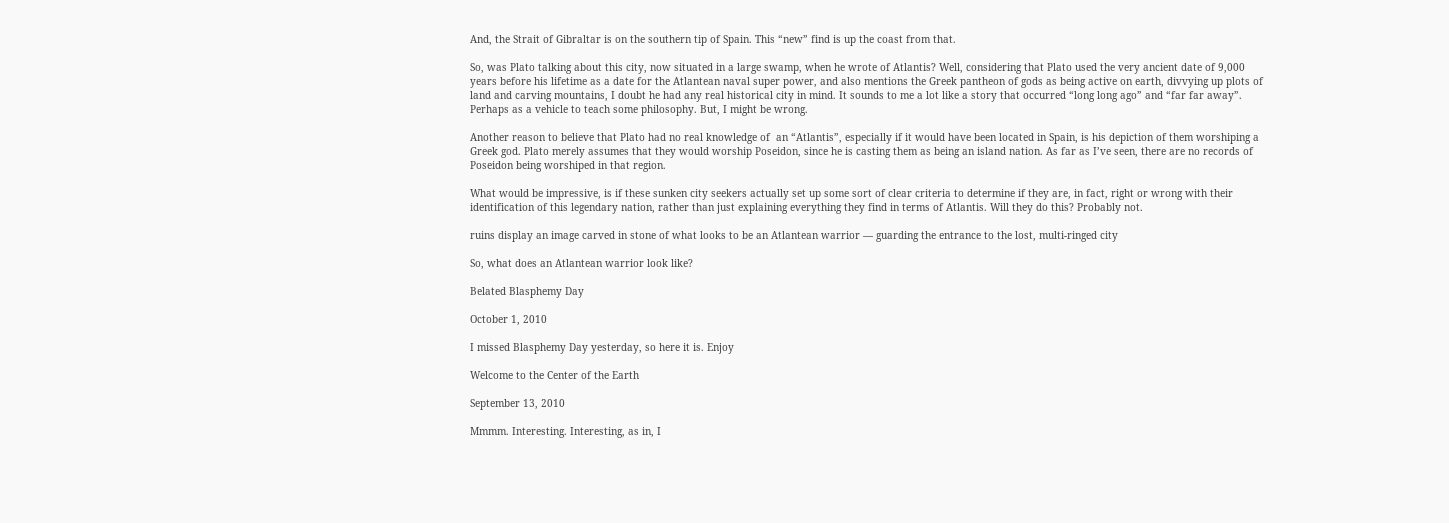And, the Strait of Gibraltar is on the southern tip of Spain. This “new” find is up the coast from that.

So, was Plato talking about this city, now situated in a large swamp, when he wrote of Atlantis? Well, considering that Plato used the very ancient date of 9,000 years before his lifetime as a date for the Atlantean naval super power, and also mentions the Greek pantheon of gods as being active on earth, divvying up plots of land and carving mountains, I doubt he had any real historical city in mind. It sounds to me a lot like a story that occurred “long long ago” and “far far away”. Perhaps as a vehicle to teach some philosophy. But, I might be wrong.

Another reason to believe that Plato had no real knowledge of  an “Atlantis”, especially if it would have been located in Spain, is his depiction of them worshiping a Greek god. Plato merely assumes that they would worship Poseidon, since he is casting them as being an island nation. As far as I’ve seen, there are no records of Poseidon being worshiped in that region.

What would be impressive, is if these sunken city seekers actually set up some sort of clear criteria to determine if they are, in fact, right or wrong with their identification of this legendary nation, rather than just explaining everything they find in terms of Atlantis. Will they do this? Probably not.

ruins display an image carved in stone of what looks to be an Atlantean warrior — guarding the entrance to the lost, multi-ringed city

So, what does an Atlantean warrior look like?

Belated Blasphemy Day

October 1, 2010

I missed Blasphemy Day yesterday, so here it is. Enjoy

Welcome to the Center of the Earth

September 13, 2010

Mmmm. Interesting. Interesting, as in, I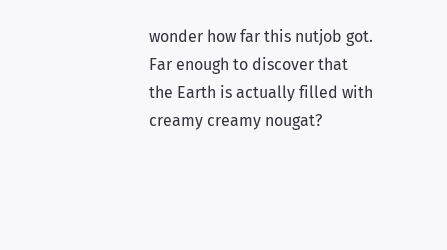wonder how far this nutjob got. Far enough to discover that the Earth is actually filled with creamy creamy nougat?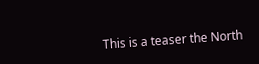This is a teaser the North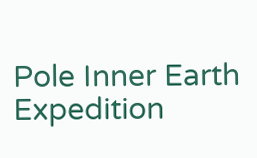Pole Inner Earth Expedition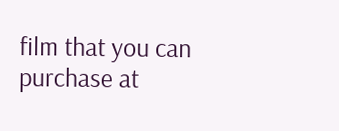film that you can purchase at